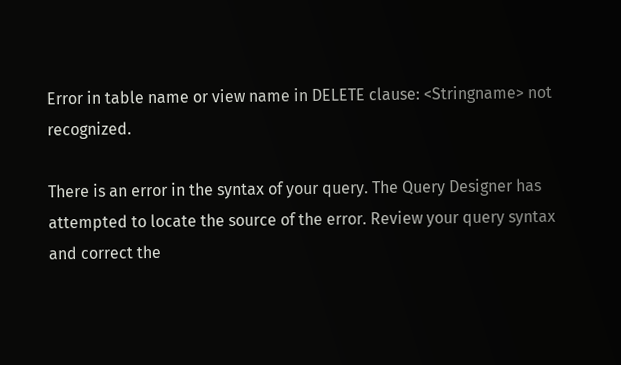Error in table name or view name in DELETE clause: <Stringname> not recognized.

There is an error in the syntax of your query. The Query Designer has attempted to locate the source of the error. Review your query syntax and correct the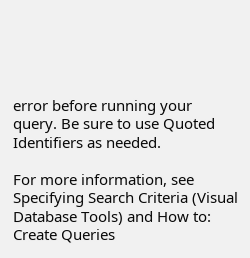error before running your query. Be sure to use Quoted Identifiers as needed.

For more information, see Specifying Search Criteria (Visual Database Tools) and How to: Create Queries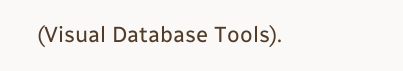(Visual Database Tools).